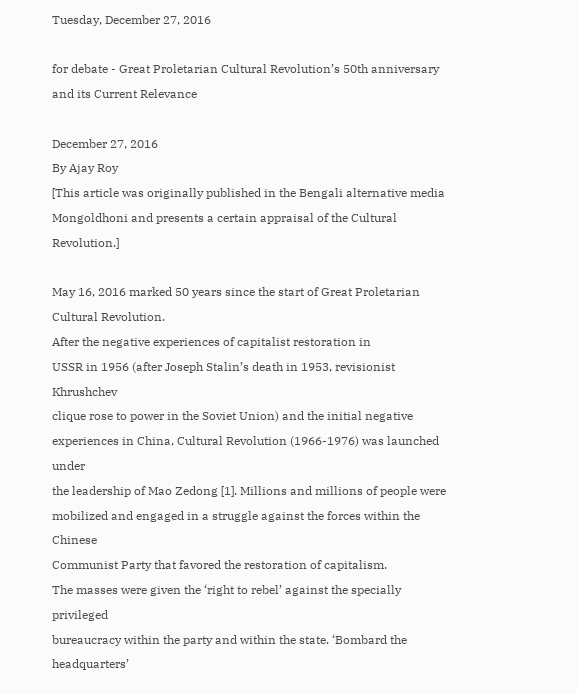Tuesday, December 27, 2016

for debate - Great Proletarian Cultural Revolution’s 50th anniversary and its Current Relevance

December 27, 2016
By Ajay Roy
[This article was originally published in the Bengali alternative media
Mongoldhoni and presents a certain appraisal of the Cultural Revolution.]

May 16, 2016 marked 50 years since the start of Great Proletarian
Cultural Revolution.
After the negative experiences of capitalist restoration in
USSR in 1956 (after Joseph Stalin’s death in 1953, revisionist Khrushchev
clique rose to power in the Soviet Union) and the initial negative
experiences in China, Cultural Revolution (1966-1976) was launched under
the leadership of Mao Zedong [1]. Millions and millions of people were
mobilized and engaged in a struggle against the forces within the Chinese
Communist Party that favored the restoration of capitalism.
The masses were given the ‘right to rebel’ against the specially privileged
bureaucracy within the party and within the state. ‘Bombard the headquarters’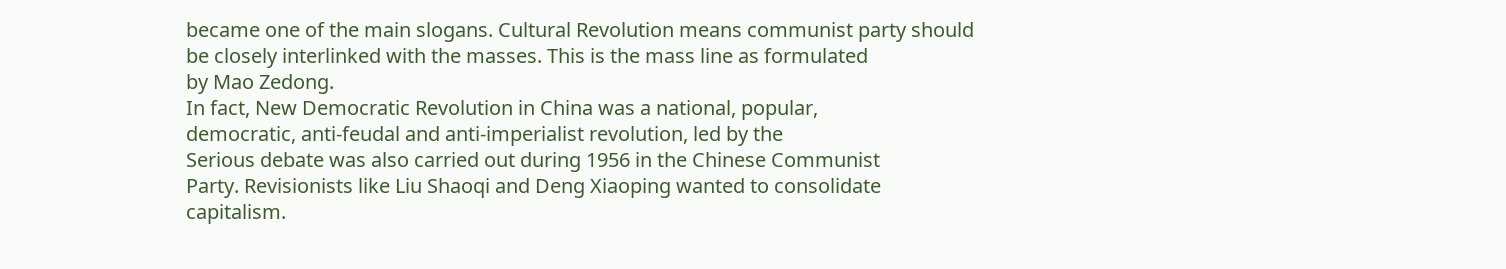became one of the main slogans. Cultural Revolution means communist party should
be closely interlinked with the masses. This is the mass line as formulated
by Mao Zedong.
In fact, New Democratic Revolution in China was a national, popular,
democratic, anti-feudal and anti-imperialist revolution, led by the
Serious debate was also carried out during 1956 in the Chinese Communist
Party. Revisionists like Liu Shaoqi and Deng Xiaoping wanted to consolidate
capitalism.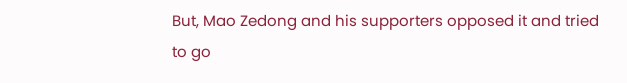But, Mao Zedong and his supporters opposed it and tried to go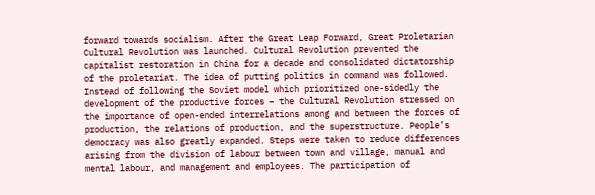forward towards socialism. After the Great Leap Forward, Great Proletarian
Cultural Revolution was launched. Cultural Revolution prevented the
capitalist restoration in China for a decade and consolidated dictatorship
of the proletariat. The idea of putting politics in command was followed.
Instead of following the Soviet model which prioritized one-sidedly the
development of the productive forces – the Cultural Revolution stressed on
the importance of open-ended interrelations among and between the forces of
production, the relations of production, and the superstructure. People’s
democracy was also greatly expanded. Steps were taken to reduce differences
arising from the division of labour between town and village, manual and
mental labour, and management and employees. The participation of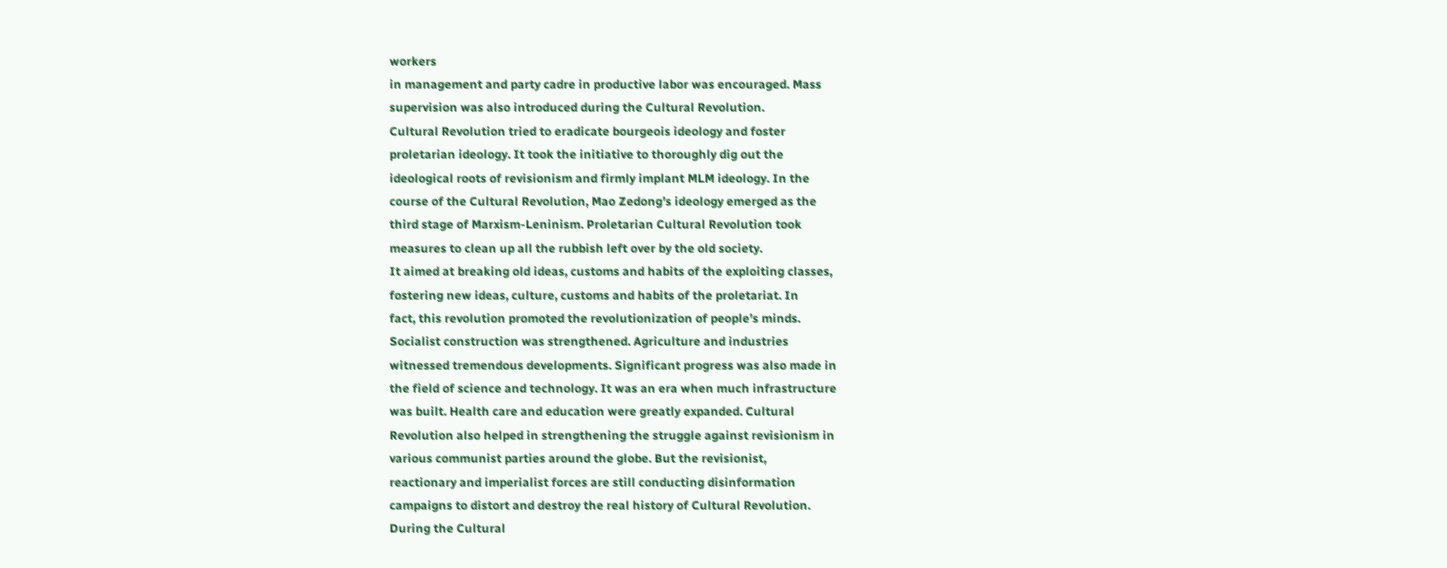workers
in management and party cadre in productive labor was encouraged. Mass
supervision was also introduced during the Cultural Revolution.
Cultural Revolution tried to eradicate bourgeois ideology and foster
proletarian ideology. It took the initiative to thoroughly dig out the
ideological roots of revisionism and firmly implant MLM ideology. In the
course of the Cultural Revolution, Mao Zedong’s ideology emerged as the
third stage of Marxism-Leninism. Proletarian Cultural Revolution took
measures to clean up all the rubbish left over by the old society.
It aimed at breaking old ideas, customs and habits of the exploiting classes,
fostering new ideas, culture, customs and habits of the proletariat. In
fact, this revolution promoted the revolutionization of people’s minds.
Socialist construction was strengthened. Agriculture and industries
witnessed tremendous developments. Significant progress was also made in
the field of science and technology. It was an era when much infrastructure
was built. Health care and education were greatly expanded. Cultural
Revolution also helped in strengthening the struggle against revisionism in
various communist parties around the globe. But the revisionist,
reactionary and imperialist forces are still conducting disinformation
campaigns to distort and destroy the real history of Cultural Revolution.
During the Cultural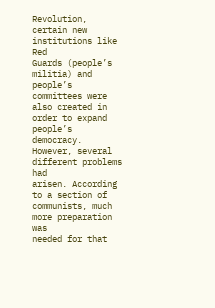Revolution, certain new institutions like Red
Guards (people’s militia) and people’s committees were also created in
order to expand people’s democracy. However, several different problems had
arisen. According to a section of communists, much more preparation was
needed for that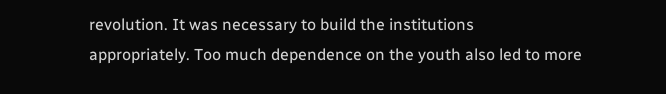revolution. It was necessary to build the institutions
appropriately. Too much dependence on the youth also led to more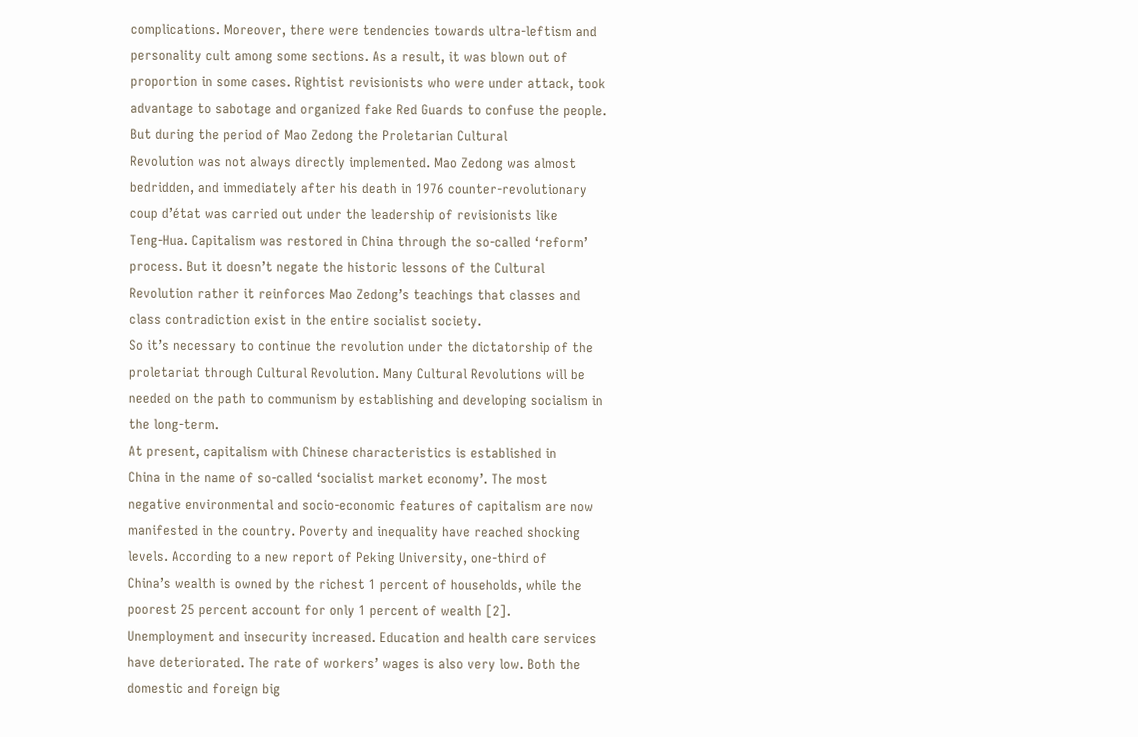complications. Moreover, there were tendencies towards ultra-leftism and
personality cult among some sections. As a result, it was blown out of
proportion in some cases. Rightist revisionists who were under attack, took
advantage to sabotage and organized fake Red Guards to confuse the people.
But during the period of Mao Zedong the Proletarian Cultural
Revolution was not always directly implemented. Mao Zedong was almost
bedridden, and immediately after his death in 1976 counter-revolutionary
coup d’état was carried out under the leadership of revisionists like
Teng-Hua. Capitalism was restored in China through the so-called ‘reform’
process. But it doesn’t negate the historic lessons of the Cultural
Revolution rather it reinforces Mao Zedong’s teachings that classes and
class contradiction exist in the entire socialist society.
So it’s necessary to continue the revolution under the dictatorship of the
proletariat through Cultural Revolution. Many Cultural Revolutions will be
needed on the path to communism by establishing and developing socialism in
the long-term.
At present, capitalism with Chinese characteristics is established in
China in the name of so-called ‘socialist market economy’. The most
negative environmental and socio-economic features of capitalism are now
manifested in the country. Poverty and inequality have reached shocking
levels. According to a new report of Peking University, one-third of
China’s wealth is owned by the richest 1 percent of households, while the
poorest 25 percent account for only 1 percent of wealth [2].
Unemployment and insecurity increased. Education and health care services
have deteriorated. The rate of workers’ wages is also very low. Both the
domestic and foreign big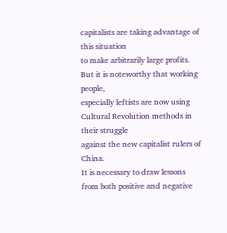capitalists are taking advantage of this situation
to make arbitrarily large profits. But it is noteworthy that working people,
especially leftists are now using Cultural Revolution methods in their struggle
against the new capitalist rulers of China.
It is necessary to draw lessons from both positive and negative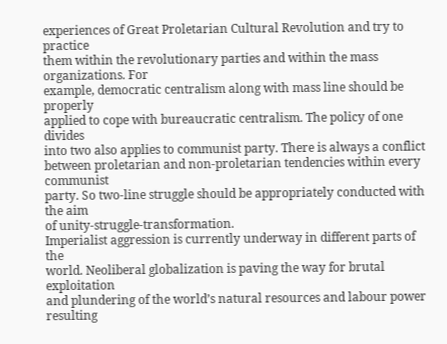experiences of Great Proletarian Cultural Revolution and try to practice
them within the revolutionary parties and within the mass organizations. For
example, democratic centralism along with mass line should be properly
applied to cope with bureaucratic centralism. The policy of one divides
into two also applies to communist party. There is always a conflict
between proletarian and non-proletarian tendencies within every communist
party. So two-line struggle should be appropriately conducted with the aim
of unity-struggle-transformation.
Imperialist aggression is currently underway in different parts of the
world. Neoliberal globalization is paving the way for brutal exploitation
and plundering of the world’s natural resources and labour power resulting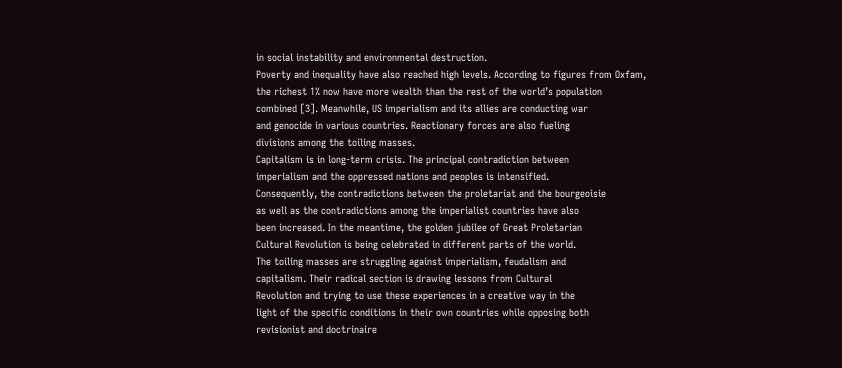in social instability and environmental destruction.
Poverty and inequality have also reached high levels. According to figures from Oxfam,
the richest 1% now have more wealth than the rest of the world’s population
combined [3]. Meanwhile, US imperialism and its allies are conducting war
and genocide in various countries. Reactionary forces are also fueling
divisions among the toiling masses.
Capitalism is in long-term crisis. The principal contradiction between
imperialism and the oppressed nations and peoples is intensified.
Consequently, the contradictions between the proletariat and the bourgeoisie
as well as the contradictions among the imperialist countries have also
been increased. In the meantime, the golden jubilee of Great Proletarian
Cultural Revolution is being celebrated in different parts of the world.
The toiling masses are struggling against imperialism, feudalism and
capitalism. Their radical section is drawing lessons from Cultural
Revolution and trying to use these experiences in a creative way in the
light of the specific conditions in their own countries while opposing both
revisionist and doctrinaire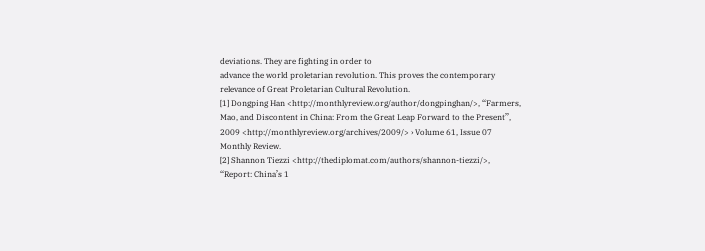deviations. They are fighting in order to
advance the world proletarian revolution. This proves the contemporary
relevance of Great Proletarian Cultural Revolution.
[1] Dongping Han <http://monthlyreview.org/author/dongpinghan/>, ‘‘Farmers,
Mao, and Discontent in China: From the Great Leap Forward to the Present’’,
2009 <http://monthlyreview.org/archives/2009/> › Volume 61, Issue 07
Monthly Review.
[2] Shannon Tiezzi <http://thediplomat.com/authors/shannon-tiezzi/>,
‘‘Report: China’s 1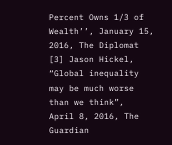Percent Owns 1/3 of Wealth’’, January 15, 2016, The Diplomat
[3] Jason Hickel, “Global inequality may be much worse than we think”,
April 8, 2016, The Guardian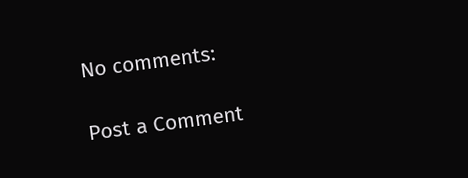No comments:

Post a Comment